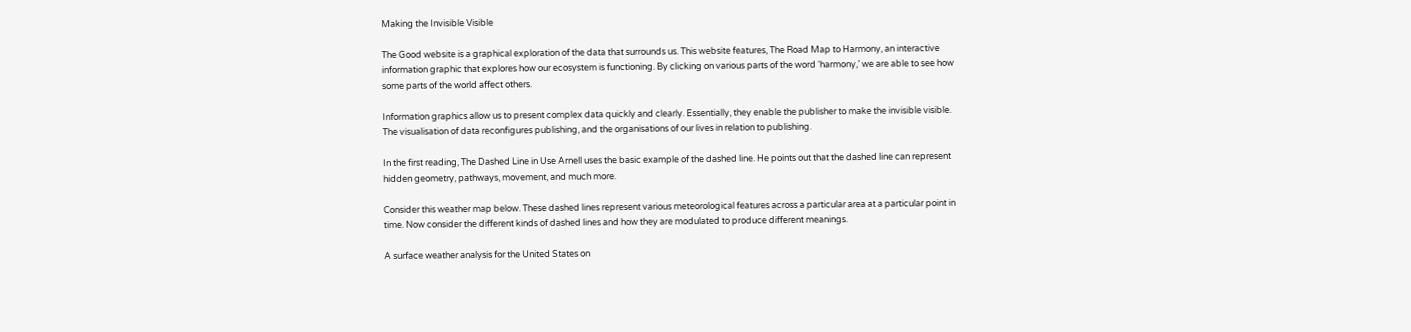Making the Invisible Visible

The Good website is a graphical exploration of the data that surrounds us. This website features, The Road Map to Harmony, an interactive information graphic that explores how our ecosystem is functioning. By clicking on various parts of the word ‘harmony,’ we are able to see how some parts of the world affect others.

Information graphics allow us to present complex data quickly and clearly. Essentially, they enable the publisher to make the invisible visible. The visualisation of data reconfigures publishing, and the organisations of our lives in relation to publishing.

In the first reading, The Dashed Line in Use Arnell uses the basic example of the dashed line. He points out that the dashed line can represent hidden geometry, pathways, movement, and much more.

Consider this weather map below. These dashed lines represent various meteorological features across a particular area at a particular point in time. Now consider the different kinds of dashed lines and how they are modulated to produce different meanings.

A surface weather analysis for the United States on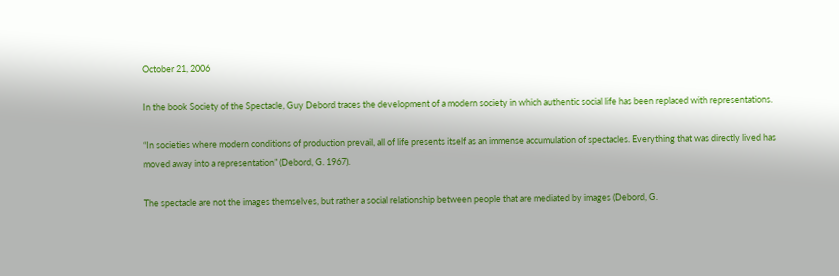October 21, 2006

In the book Society of the Spectacle, Guy Debord traces the development of a modern society in which authentic social life has been replaced with representations.

“In societies where modern conditions of production prevail, all of life presents itself as an immense accumulation of spectacles. Everything that was directly lived has moved away into a representation” (Debord, G. 1967).

The spectacle are not the images themselves, but rather a social relationship between people that are mediated by images (Debord, G.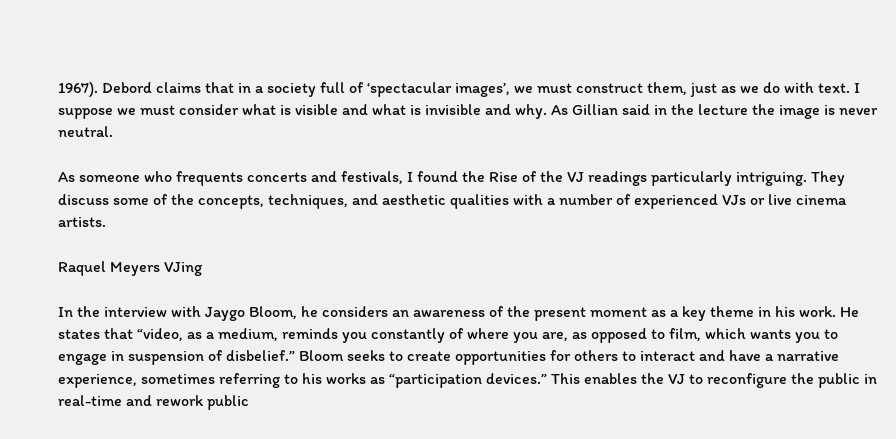1967). Debord claims that in a society full of ‘spectacular images’, we must construct them, just as we do with text. I suppose we must consider what is visible and what is invisible and why. As Gillian said in the lecture the image is never neutral.

As someone who frequents concerts and festivals, I found the Rise of the VJ readings particularly intriguing. They discuss some of the concepts, techniques, and aesthetic qualities with a number of experienced VJs or live cinema artists.

Raquel Meyers VJing

In the interview with Jaygo Bloom, he considers an awareness of the present moment as a key theme in his work. He states that “video, as a medium, reminds you constantly of where you are, as opposed to film, which wants you to engage in suspension of disbelief.” Bloom seeks to create opportunities for others to interact and have a narrative experience, sometimes referring to his works as “participation devices.” This enables the VJ to reconfigure the public in real-time and rework public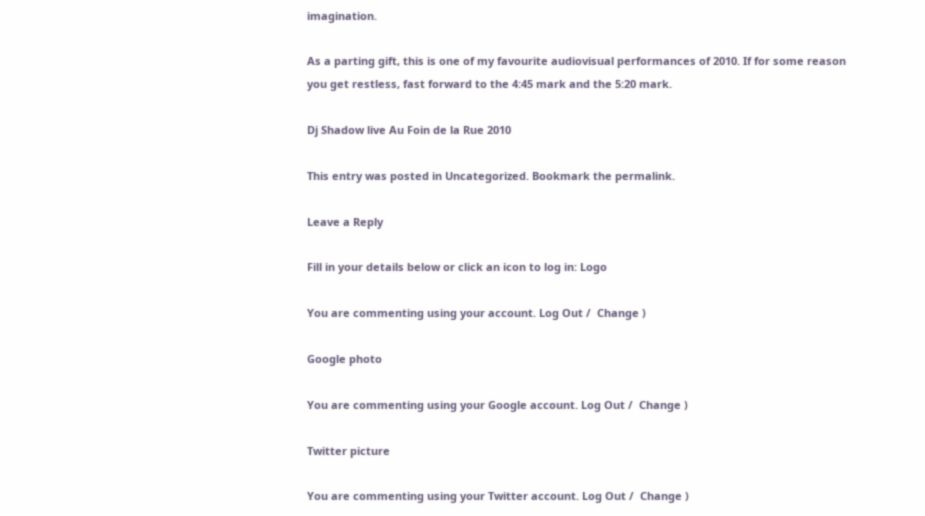imagination.

As a parting gift, this is one of my favourite audiovisual performances of 2010. If for some reason you get restless, fast forward to the 4:45 mark and the 5:20 mark.

Dj Shadow live Au Foin de la Rue 2010

This entry was posted in Uncategorized. Bookmark the permalink.

Leave a Reply

Fill in your details below or click an icon to log in: Logo

You are commenting using your account. Log Out /  Change )

Google photo

You are commenting using your Google account. Log Out /  Change )

Twitter picture

You are commenting using your Twitter account. Log Out /  Change )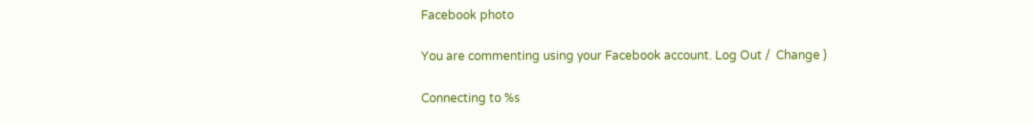Facebook photo

You are commenting using your Facebook account. Log Out /  Change )

Connecting to %s